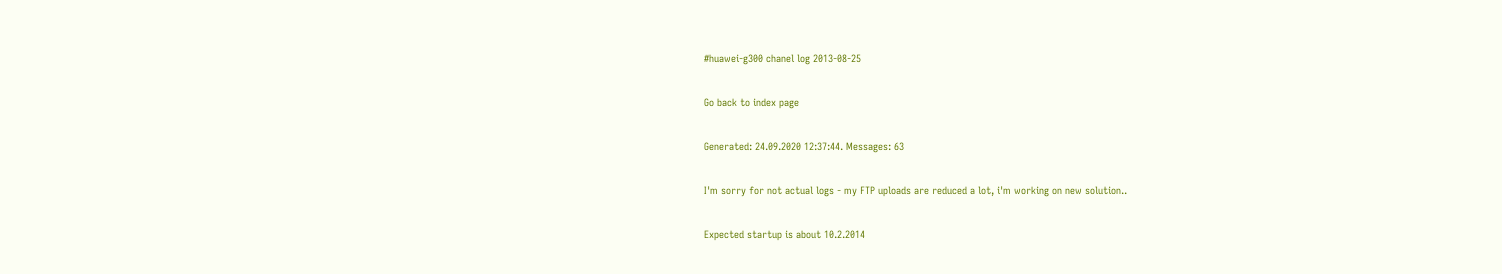#huawei-g300 chanel log 2013-08-25

Go back to index page

Generated: 24.09.2020 12:37:44. Messages: 63

I'm sorry for not actual logs - my FTP uploads are reduced a lot, i'm working on new solution..

Expected startup is about 10.2.2014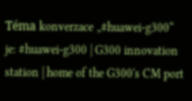Téma konverzace „#huawei-g300“ je: #huawei-g300 | G300 innovation station | home of the G300's CM port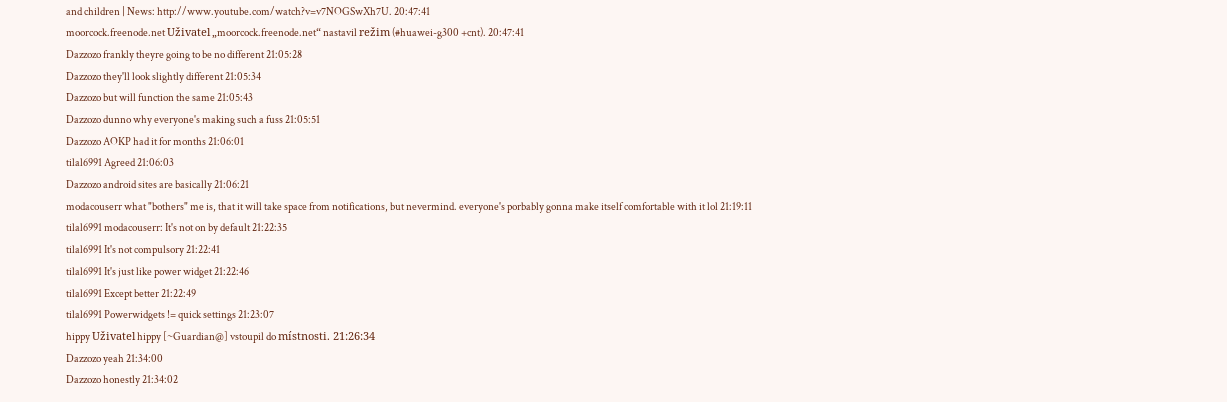and children | News: http://www.youtube.com/watch?v=v7NOGSwXh7U. 20:47:41
moorcock.freenode.net Uživatel „moorcock.freenode.net“ nastavil režim (#huawei-g300 +cnt). 20:47:41
Dazzozo frankly theyre going to be no different 21:05:28
Dazzozo they'll look slightly different 21:05:34
Dazzozo but will function the same 21:05:43
Dazzozo dunno why everyone's making such a fuss 21:05:51
Dazzozo AOKP had it for months 21:06:01
tilal6991 Agreed 21:06:03
Dazzozo android sites are basically 21:06:21
modacouserr what "bothers" me is, that it will take space from notifications, but nevermind. everyone's porbably gonna make itself comfortable with it lol 21:19:11
tilal6991 modacouserr: It's not on by default 21:22:35
tilal6991 It's not compulsory 21:22:41
tilal6991 It's just like power widget 21:22:46
tilal6991 Except better 21:22:49
tilal6991 Powerwidgets != quick settings 21:23:07
hippy Uživatel hippy [~Guardian@] vstoupil do místnosti. 21:26:34
Dazzozo yeah 21:34:00
Dazzozo honestly 21:34:02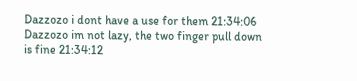Dazzozo i dont have a use for them 21:34:06
Dazzozo im not lazy, the two finger pull down is fine 21:34:12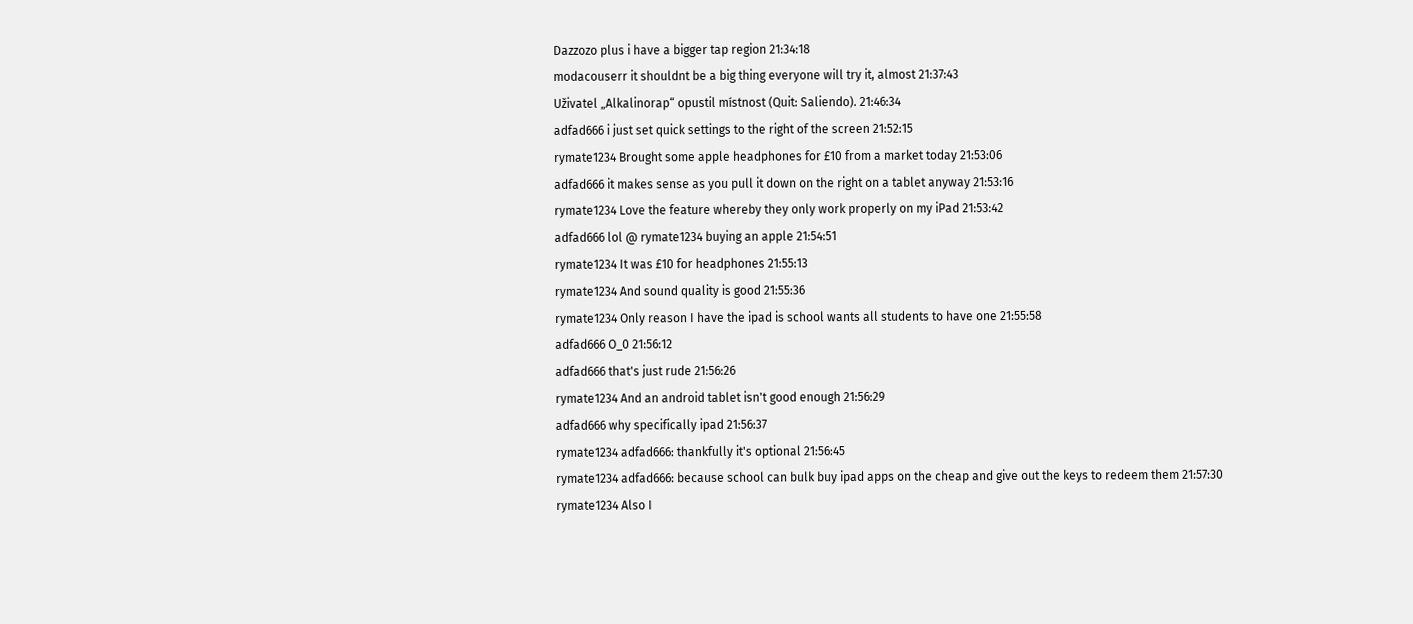Dazzozo plus i have a bigger tap region 21:34:18
modacouserr it shouldnt be a big thing everyone will try it, almost 21:37:43
Uživatel „Alkalinorap“ opustil místnost (Quit: Saliendo). 21:46:34
adfad666 i just set quick settings to the right of the screen 21:52:15
rymate1234 Brought some apple headphones for £10 from a market today 21:53:06
adfad666 it makes sense as you pull it down on the right on a tablet anyway 21:53:16
rymate1234 Love the feature whereby they only work properly on my iPad 21:53:42
adfad666 lol @ rymate1234 buying an apple 21:54:51
rymate1234 It was £10 for headphones 21:55:13
rymate1234 And sound quality is good 21:55:36
rymate1234 Only reason I have the ipad is school wants all students to have one 21:55:58
adfad666 O_0 21:56:12
adfad666 that's just rude 21:56:26
rymate1234 And an android tablet isn't good enough 21:56:29
adfad666 why specifically ipad 21:56:37
rymate1234 adfad666: thankfully it's optional 21:56:45
rymate1234 adfad666: because school can bulk buy ipad apps on the cheap and give out the keys to redeem them 21:57:30
rymate1234 Also I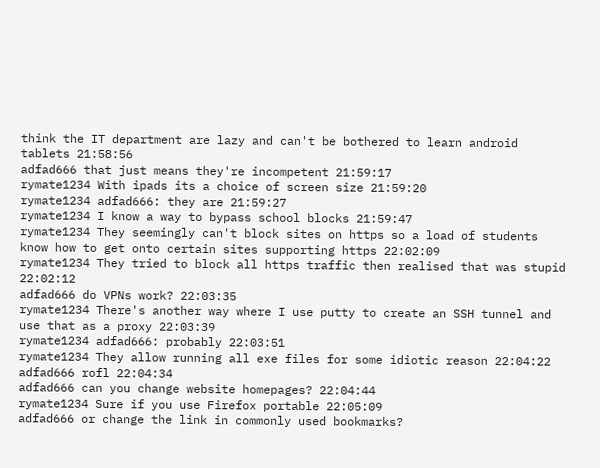think the IT department are lazy and can't be bothered to learn android tablets 21:58:56
adfad666 that just means they're incompetent 21:59:17
rymate1234 With ipads its a choice of screen size 21:59:20
rymate1234 adfad666: they are 21:59:27
rymate1234 I know a way to bypass school blocks 21:59:47
rymate1234 They seemingly can't block sites on https so a load of students know how to get onto certain sites supporting https 22:02:09
rymate1234 They tried to block all https traffic then realised that was stupid 22:02:12
adfad666 do VPNs work? 22:03:35
rymate1234 There's another way where I use putty to create an SSH tunnel and use that as a proxy 22:03:39
rymate1234 adfad666: probably 22:03:51
rymate1234 They allow running all exe files for some idiotic reason 22:04:22
adfad666 rofl 22:04:34
adfad666 can you change website homepages? 22:04:44
rymate1234 Sure if you use Firefox portable 22:05:09
adfad666 or change the link in commonly used bookmarks?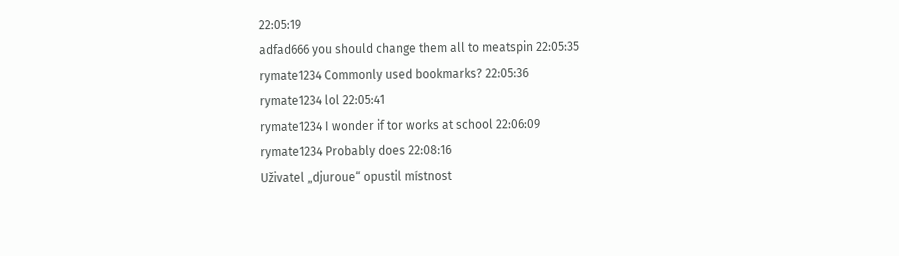22:05:19
adfad666 you should change them all to meatspin 22:05:35
rymate1234 Commonly used bookmarks? 22:05:36
rymate1234 lol 22:05:41
rymate1234 I wonder if tor works at school 22:06:09
rymate1234 Probably does 22:08:16
Uživatel „djuroue“ opustil místnost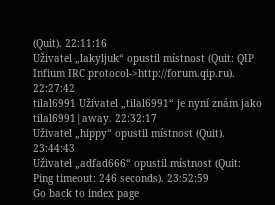(Quit). 22:11:16
Uživatel „lakyljuk“ opustil místnost (Quit: QIP Infium IRC protocol->http://forum.qip.ru). 22:27:42
tilal6991 Uživatel „tilal6991“ je nyní znám jako tilal6991|away. 22:32:17
Uživatel „hippy“ opustil místnost (Quit). 23:44:43
Uživatel „adfad666“ opustil místnost (Quit: Ping timeout: 246 seconds). 23:52:59
Go back to index page